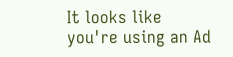It looks like you're using an Ad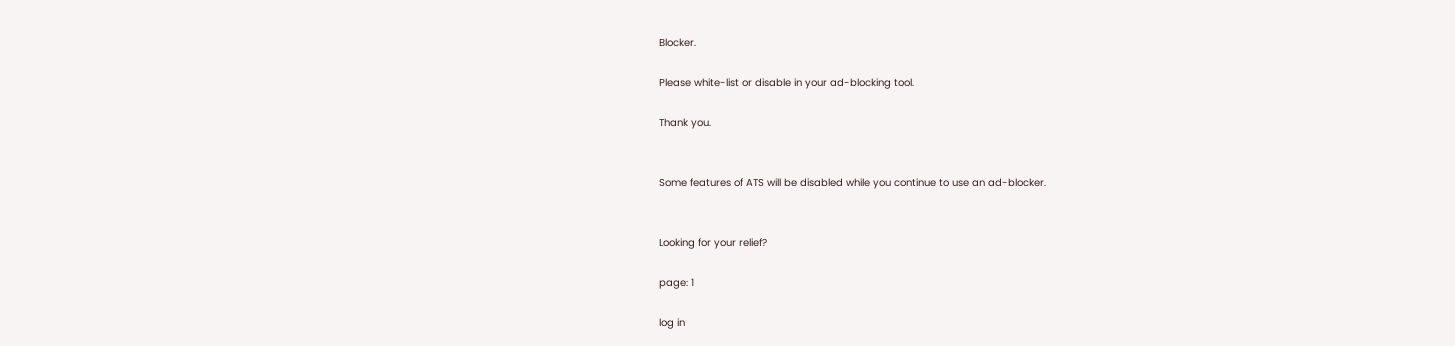Blocker.

Please white-list or disable in your ad-blocking tool.

Thank you.


Some features of ATS will be disabled while you continue to use an ad-blocker.


Looking for your relief?

page: 1

log in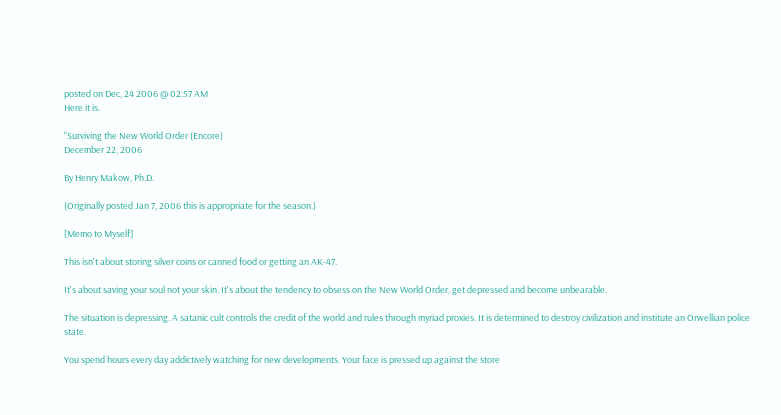posted on Dec, 24 2006 @ 02:57 AM
Here it is.

"Surviving the New World Order (Encore)
December 22, 2006

By Henry Makow, Ph.D.

(Originally posted Jan 7, 2006 this is appropriate for the season.)

[Memo to Myself]

This isn't about storing silver coins or canned food or getting an AK-47.

It's about saving your soul not your skin. It's about the tendency to obsess on the New World Order, get depressed and become unbearable.

The situation is depressing. A satanic cult controls the credit of the world and rules through myriad proxies. It is determined to destroy civilization and institute an Orwellian police state.

You spend hours every day addictively watching for new developments. Your face is pressed up against the store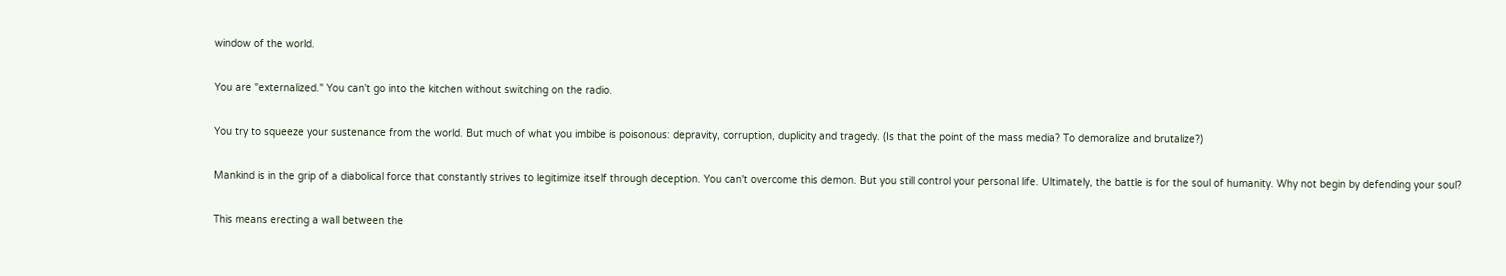window of the world.

You are "externalized." You can't go into the kitchen without switching on the radio.

You try to squeeze your sustenance from the world. But much of what you imbibe is poisonous: depravity, corruption, duplicity and tragedy. (Is that the point of the mass media? To demoralize and brutalize?)

Mankind is in the grip of a diabolical force that constantly strives to legitimize itself through deception. You can't overcome this demon. But you still control your personal life. Ultimately, the battle is for the soul of humanity. Why not begin by defending your soul?

This means erecting a wall between the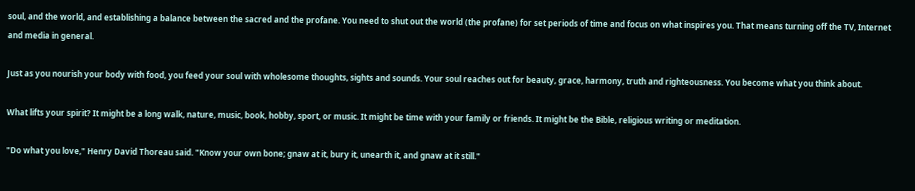soul, and the world, and establishing a balance between the sacred and the profane. You need to shut out the world (the profane) for set periods of time and focus on what inspires you. That means turning off the TV, Internet and media in general.

Just as you nourish your body with food, you feed your soul with wholesome thoughts, sights and sounds. Your soul reaches out for beauty, grace, harmony, truth and righteousness. You become what you think about.

What lifts your spirit? It might be a long walk, nature, music, book, hobby, sport, or music. It might be time with your family or friends. It might be the Bible, religious writing or meditation.

"Do what you love," Henry David Thoreau said. "Know your own bone; gnaw at it, bury it, unearth it, and gnaw at it still."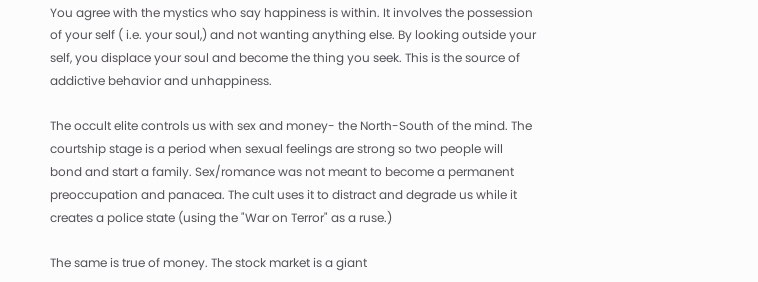You agree with the mystics who say happiness is within. It involves the possession of your self ( i.e. your soul,) and not wanting anything else. By looking outside your self, you displace your soul and become the thing you seek. This is the source of addictive behavior and unhappiness.

The occult elite controls us with sex and money- the North-South of the mind. The courtship stage is a period when sexual feelings are strong so two people will bond and start a family. Sex/romance was not meant to become a permanent preoccupation and panacea. The cult uses it to distract and degrade us while it creates a police state (using the "War on Terror" as a ruse.)

The same is true of money. The stock market is a giant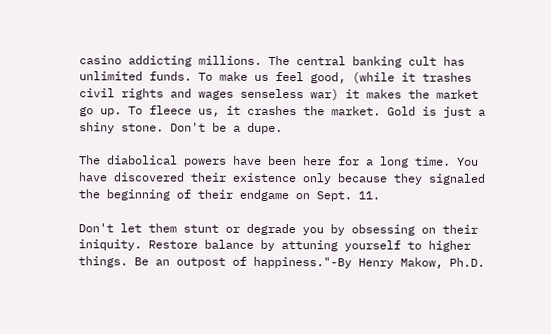casino addicting millions. The central banking cult has unlimited funds. To make us feel good, (while it trashes civil rights and wages senseless war) it makes the market go up. To fleece us, it crashes the market. Gold is just a shiny stone. Don't be a dupe.

The diabolical powers have been here for a long time. You have discovered their existence only because they signaled the beginning of their endgame on Sept. 11.

Don't let them stunt or degrade you by obsessing on their iniquity. Restore balance by attuning yourself to higher things. Be an outpost of happiness."-By Henry Makow, Ph.D.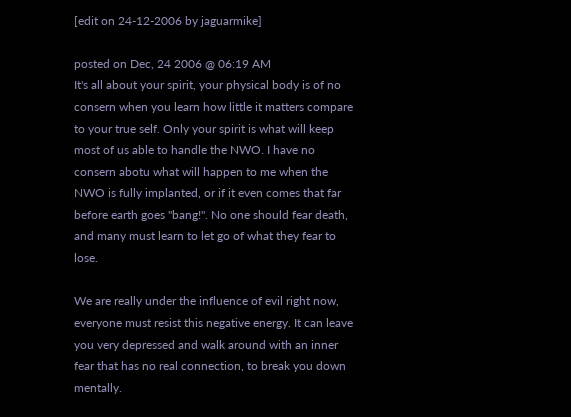[edit on 24-12-2006 by jaguarmike]

posted on Dec, 24 2006 @ 06:19 AM
It's all about your spirit, your physical body is of no consern when you learn how little it matters compare to your true self. Only your spirit is what will keep most of us able to handle the NWO. I have no consern abotu what will happen to me when the NWO is fully implanted, or if it even comes that far before earth goes "bang!". No one should fear death, and many must learn to let go of what they fear to lose.

We are really under the influence of evil right now, everyone must resist this negative energy. It can leave you very depressed and walk around with an inner fear that has no real connection, to break you down mentally.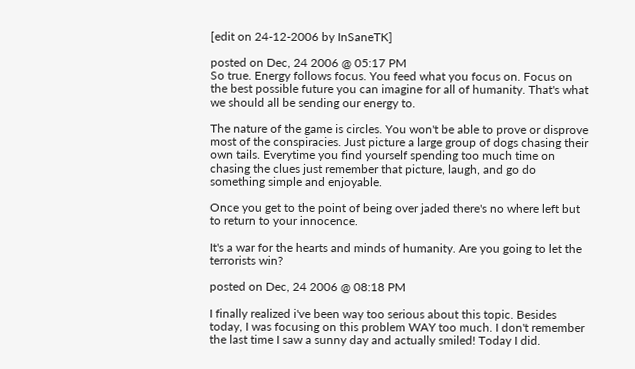[edit on 24-12-2006 by InSaneTK]

posted on Dec, 24 2006 @ 05:17 PM
So true. Energy follows focus. You feed what you focus on. Focus on the best possible future you can imagine for all of humanity. That's what we should all be sending our energy to.

The nature of the game is circles. You won't be able to prove or disprove most of the conspiracies. Just picture a large group of dogs chasing their own tails. Everytime you find yourself spending too much time on chasing the clues just remember that picture, laugh, and go do something simple and enjoyable.

Once you get to the point of being over jaded there's no where left but to return to your innocence.

It's a war for the hearts and minds of humanity. Are you going to let the terrorists win?

posted on Dec, 24 2006 @ 08:18 PM

I finally realized i've been way too serious about this topic. Besides today, I was focusing on this problem WAY too much. I don't remember the last time I saw a sunny day and actually smiled! Today I did.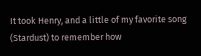It took Henry, and a little of my favorite song (Stardust) to remember how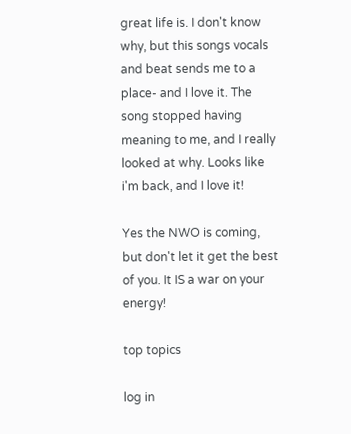great life is. I don't know why, but this songs vocals and beat sends me to a place- and I love it. The song stopped having meaning to me, and I really looked at why. Looks like i'm back, and I love it!

Yes the NWO is coming, but don't let it get the best of you. It IS a war on your energy!

top topics

log in